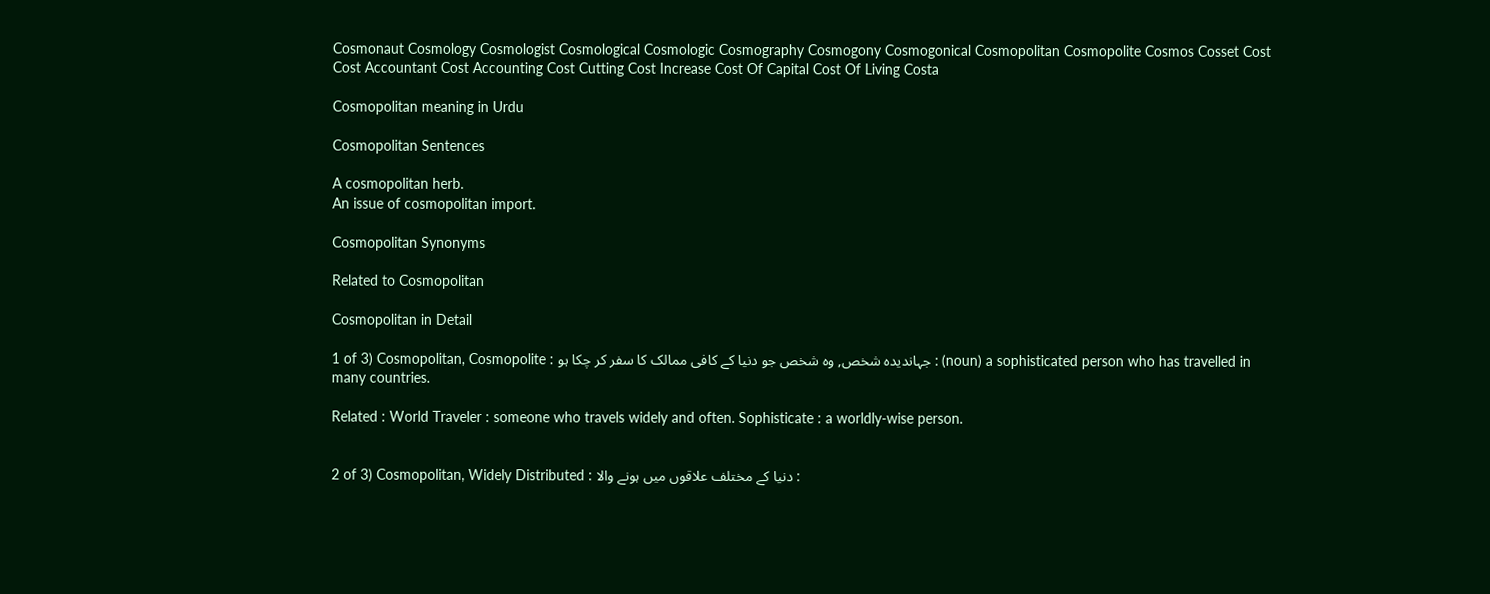Cosmonaut Cosmology Cosmologist Cosmological Cosmologic Cosmography Cosmogony Cosmogonical Cosmopolitan Cosmopolite Cosmos Cosset Cost Cost Accountant Cost Accounting Cost Cutting Cost Increase Cost Of Capital Cost Of Living Costa

Cosmopolitan meaning in Urdu

Cosmopolitan Sentences

A cosmopolitan herb.
An issue of cosmopolitan import.

Cosmopolitan Synonyms

Related to Cosmopolitan

Cosmopolitan in Detail

1 of 3) Cosmopolitan, Cosmopolite : جہاندیدہ شخص, وہ شخص جو دنیا کے کافی ممالک کا سفر کر چکا ہو : (noun) a sophisticated person who has travelled in many countries.

Related : World Traveler : someone who travels widely and often. Sophisticate : a worldly-wise person.


2 of 3) Cosmopolitan, Widely Distributed : دنیا کے مختلف علاقوں میں ہونے والا :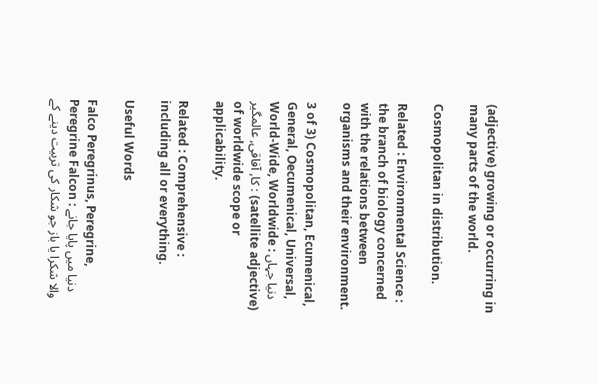(adjective) growing or occurring in many parts of the world.

Cosmopolitan in distribution.

Related : Environmental Science : the branch of biology concerned with the relations between organisms and their environment.

3 of 3) Cosmopolitan, Ecumenical, General, Oecumenical, Universal, World-Wide, Worldwide : دنیا جہاں کا, آفاقی, عالمگیر : (satellite adjective) of worldwide scope or applicability.

Related : Comprehensive : including all or everything.

Useful Words

Falco Peregrinus, Peregrine, Peregrine Falcon : دنیا میں پایا جانے والا شکرا یا باز جو شکار کی تربیت دینے کے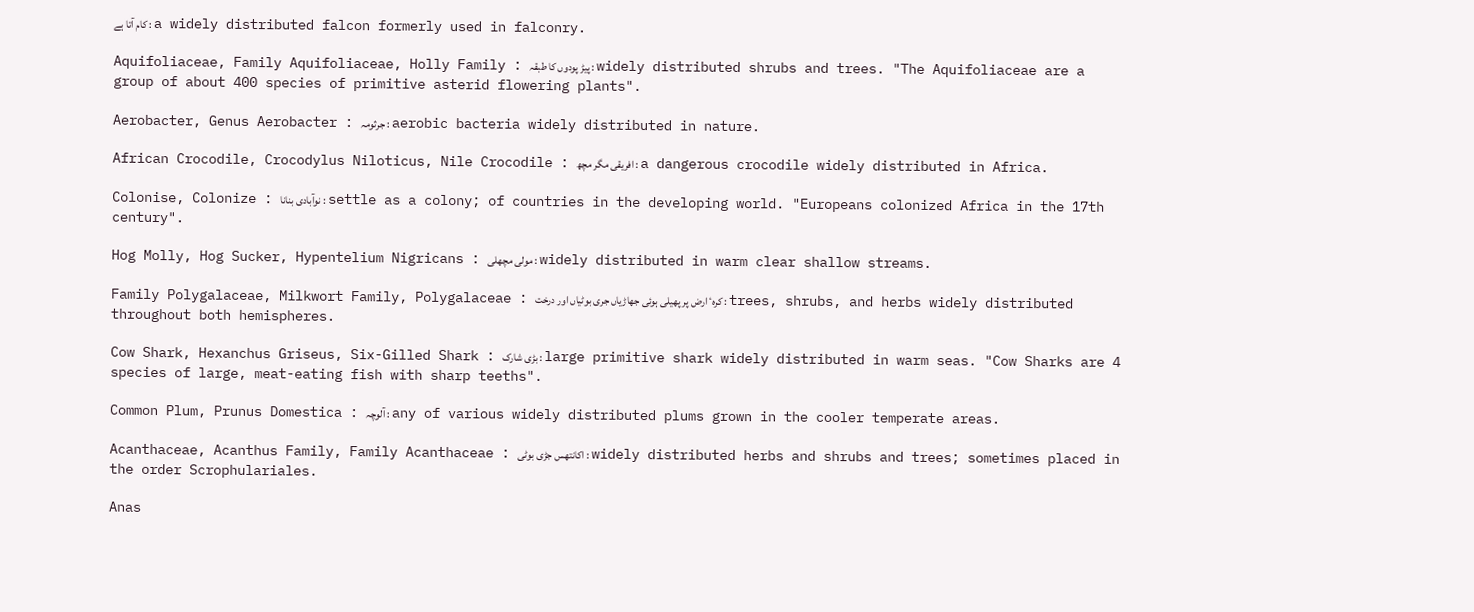کام آتا ہے : a widely distributed falcon formerly used in falconry.

Aquifoliaceae, Family Aquifoliaceae, Holly Family : پیڑ پودوں کا طبقہ : widely distributed shrubs and trees. "The Aquifoliaceae are a group of about 400 species of primitive asterid flowering plants".

Aerobacter, Genus Aerobacter : جرثومہ : aerobic bacteria widely distributed in nature.

African Crocodile, Crocodylus Niloticus, Nile Crocodile : افریقی مگر مچھ : a dangerous crocodile widely distributed in Africa.

Colonise, Colonize : نوآبادی بنانا : settle as a colony; of countries in the developing world. "Europeans colonized Africa in the 17th century".

Hog Molly, Hog Sucker, Hypentelium Nigricans : مولی مچھلی : widely distributed in warm clear shallow streams.

Family Polygalaceae, Milkwort Family, Polygalaceae : کرہٴ ارض پر پھیلی ہوئی جھاڑیاں جری بوٹیاں اور درخت : trees, shrubs, and herbs widely distributed throughout both hemispheres.

Cow Shark, Hexanchus Griseus, Six-Gilled Shark : بڑی شارک : large primitive shark widely distributed in warm seas. "Cow Sharks are 4 species of large, meat-eating fish with sharp teeths".

Common Plum, Prunus Domestica : آلوچہ : any of various widely distributed plums grown in the cooler temperate areas.

Acanthaceae, Acanthus Family, Family Acanthaceae : اکانتھس جڑی بوٹی : widely distributed herbs and shrubs and trees; sometimes placed in the order Scrophulariales.

Anas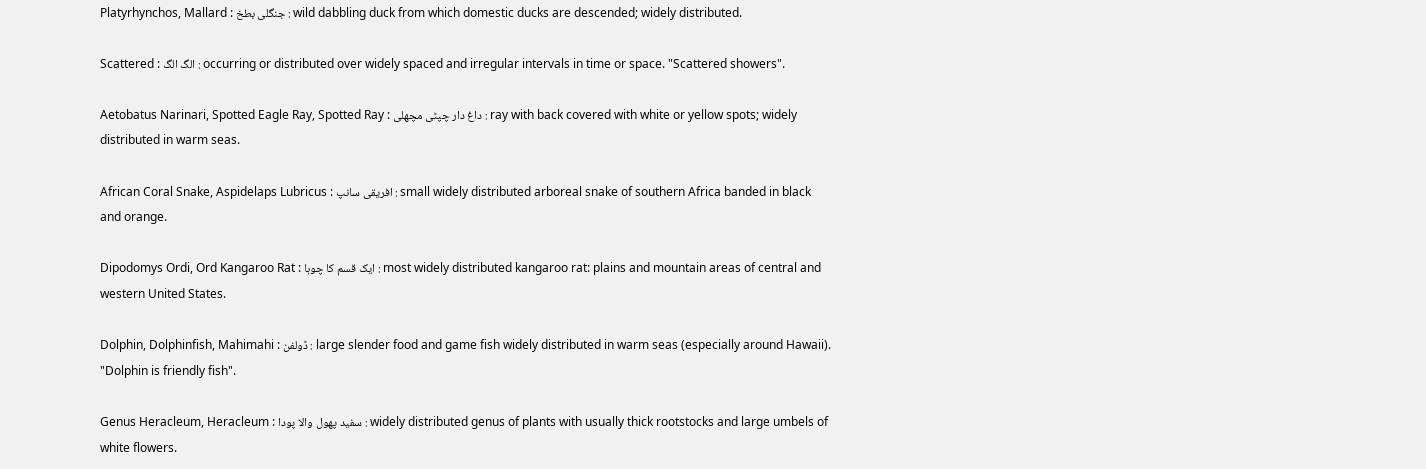Platyrhynchos, Mallard : جنگلی بطخ : wild dabbling duck from which domestic ducks are descended; widely distributed.

Scattered : الگ الگ : occurring or distributed over widely spaced and irregular intervals in time or space. "Scattered showers".

Aetobatus Narinari, Spotted Eagle Ray, Spotted Ray : داغ دار چپٹی مچھلی : ray with back covered with white or yellow spots; widely distributed in warm seas.

African Coral Snake, Aspidelaps Lubricus : افریقی سانپ : small widely distributed arboreal snake of southern Africa banded in black and orange.

Dipodomys Ordi, Ord Kangaroo Rat : ایک قسم کا چوہا : most widely distributed kangaroo rat: plains and mountain areas of central and western United States.

Dolphin, Dolphinfish, Mahimahi : ڈولفن : large slender food and game fish widely distributed in warm seas (especially around Hawaii). "Dolphin is friendly fish".

Genus Heracleum, Heracleum : سفید پھول والا پودا : widely distributed genus of plants with usually thick rootstocks and large umbels of white flowers.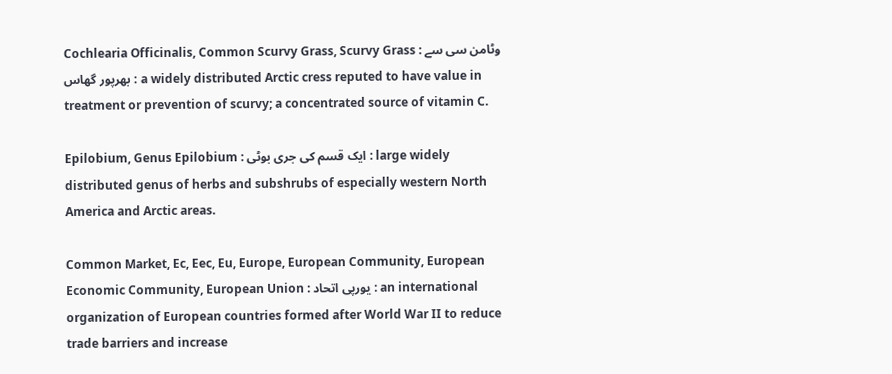Cochlearia Officinalis, Common Scurvy Grass, Scurvy Grass : وٹامن سی سے بھرپور گھاس : a widely distributed Arctic cress reputed to have value in treatment or prevention of scurvy; a concentrated source of vitamin C.

Epilobium, Genus Epilobium : ایک قسم کی جری بوٹی : large widely distributed genus of herbs and subshrubs of especially western North America and Arctic areas.

Common Market, Ec, Eec, Eu, Europe, European Community, European Economic Community, European Union : یورپی اتحاد : an international organization of European countries formed after World War II to reduce trade barriers and increase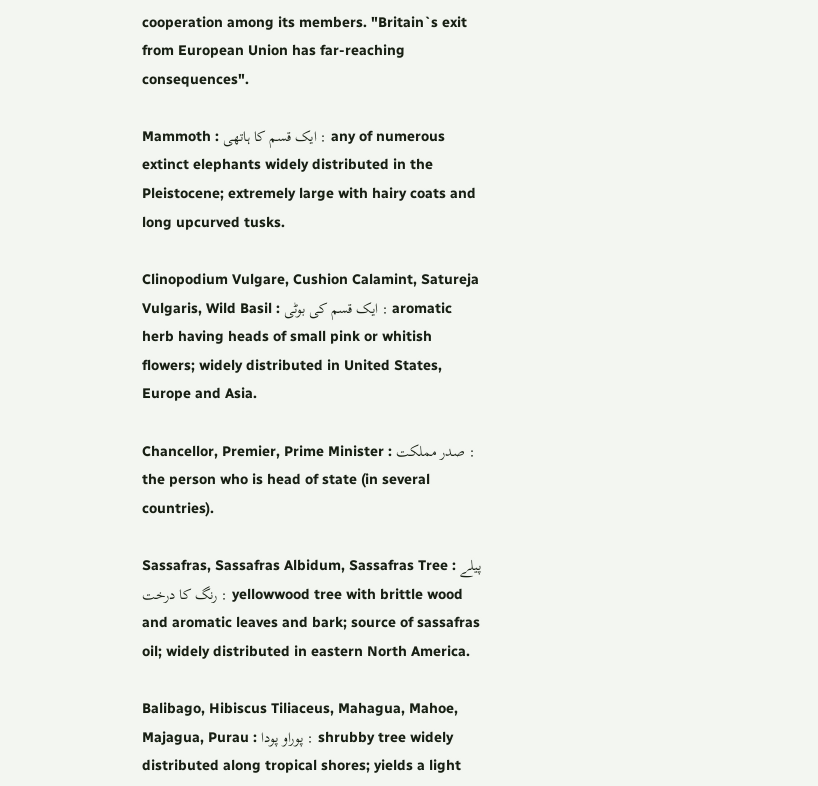cooperation among its members. "Britain`s exit from European Union has far-reaching consequences".

Mammoth : ایک قسم کا ہاتھی : any of numerous extinct elephants widely distributed in the Pleistocene; extremely large with hairy coats and long upcurved tusks.

Clinopodium Vulgare, Cushion Calamint, Satureja Vulgaris, Wild Basil : ایک قسم کی بوٹی : aromatic herb having heads of small pink or whitish flowers; widely distributed in United States, Europe and Asia.

Chancellor, Premier, Prime Minister : صدر مملکت : the person who is head of state (in several countries).

Sassafras, Sassafras Albidum, Sassafras Tree : پیلے رنگ کا درخت : yellowwood tree with brittle wood and aromatic leaves and bark; source of sassafras oil; widely distributed in eastern North America.

Balibago, Hibiscus Tiliaceus, Mahagua, Mahoe, Majagua, Purau : پوراو پودا : shrubby tree widely distributed along tropical shores; yields a light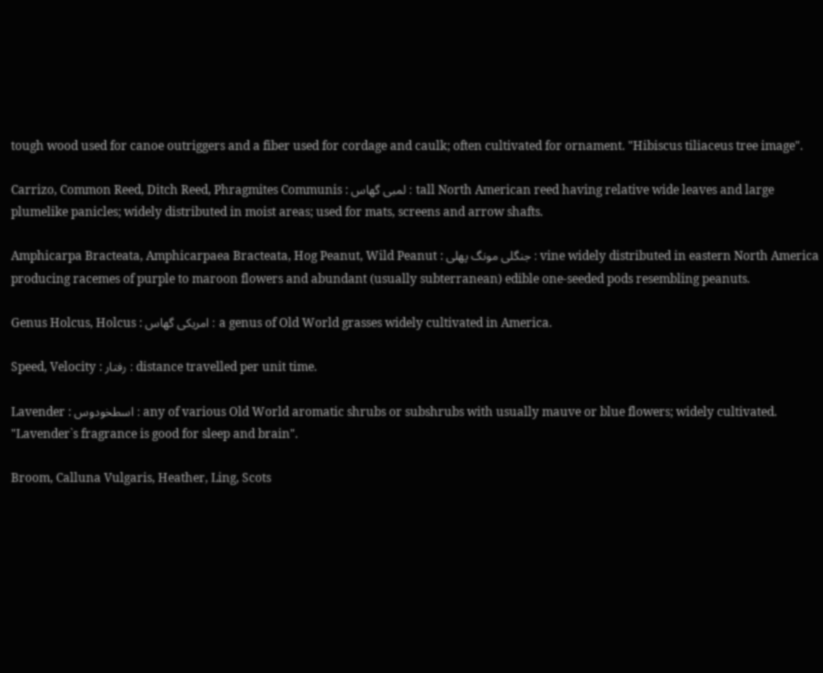tough wood used for canoe outriggers and a fiber used for cordage and caulk; often cultivated for ornament. "Hibiscus tiliaceus tree image".

Carrizo, Common Reed, Ditch Reed, Phragmites Communis : لمبی گھاس : tall North American reed having relative wide leaves and large plumelike panicles; widely distributed in moist areas; used for mats, screens and arrow shafts.

Amphicarpa Bracteata, Amphicarpaea Bracteata, Hog Peanut, Wild Peanut : جنگلی مونگ پھلی : vine widely distributed in eastern North America producing racemes of purple to maroon flowers and abundant (usually subterranean) edible one-seeded pods resembling peanuts.

Genus Holcus, Holcus : امریکی گھاس : a genus of Old World grasses widely cultivated in America.

Speed, Velocity : رفتار : distance travelled per unit time.

Lavender : اسطخودوس : any of various Old World aromatic shrubs or subshrubs with usually mauve or blue flowers; widely cultivated. "Lavender`s fragrance is good for sleep and brain".

Broom, Calluna Vulgaris, Heather, Ling, Scots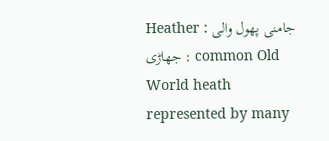Heather : جامنی پھول والی جھاڑی : common Old World heath represented by many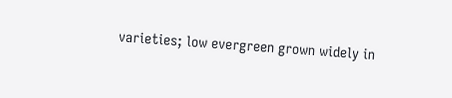varieties; low evergreen grown widely in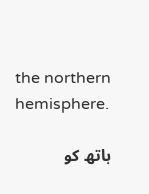the northern hemisphere.

ہاتھ کو